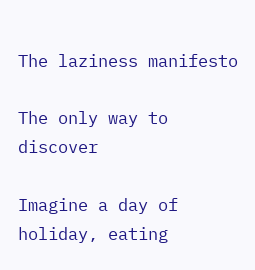The laziness manifesto

The only way to discover

Imagine a day of holiday, eating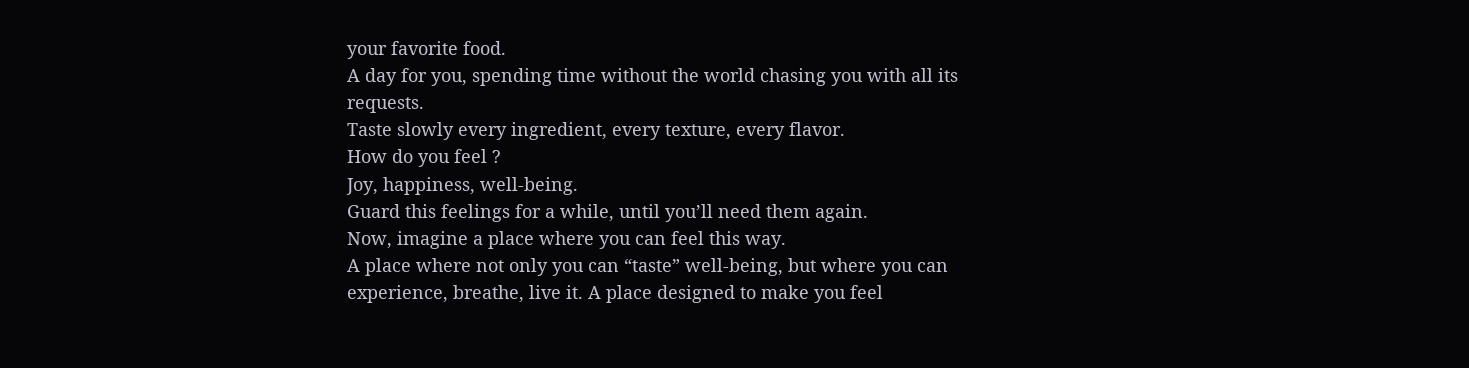your favorite food.
A day for you, spending time without the world chasing you with all its requests.
Taste slowly every ingredient, every texture, every flavor.
How do you feel ?
Joy, happiness, well-being.
Guard this feelings for a while, until you’ll need them again.
Now, imagine a place where you can feel this way.
A place where not only you can “taste” well-being, but where you can experience, breathe, live it. A place designed to make you feel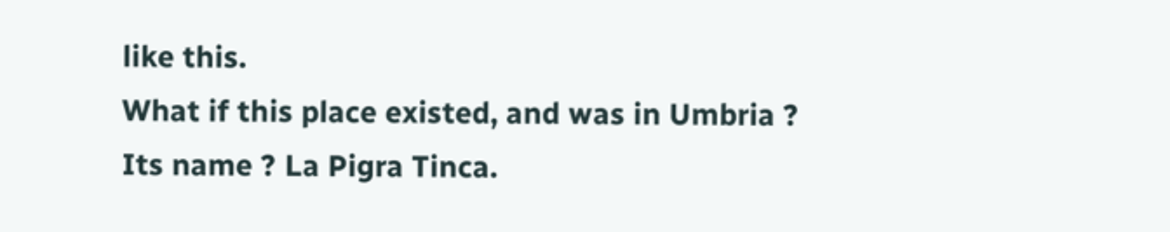like this.
What if this place existed, and was in Umbria ?
Its name ? La Pigra Tinca.